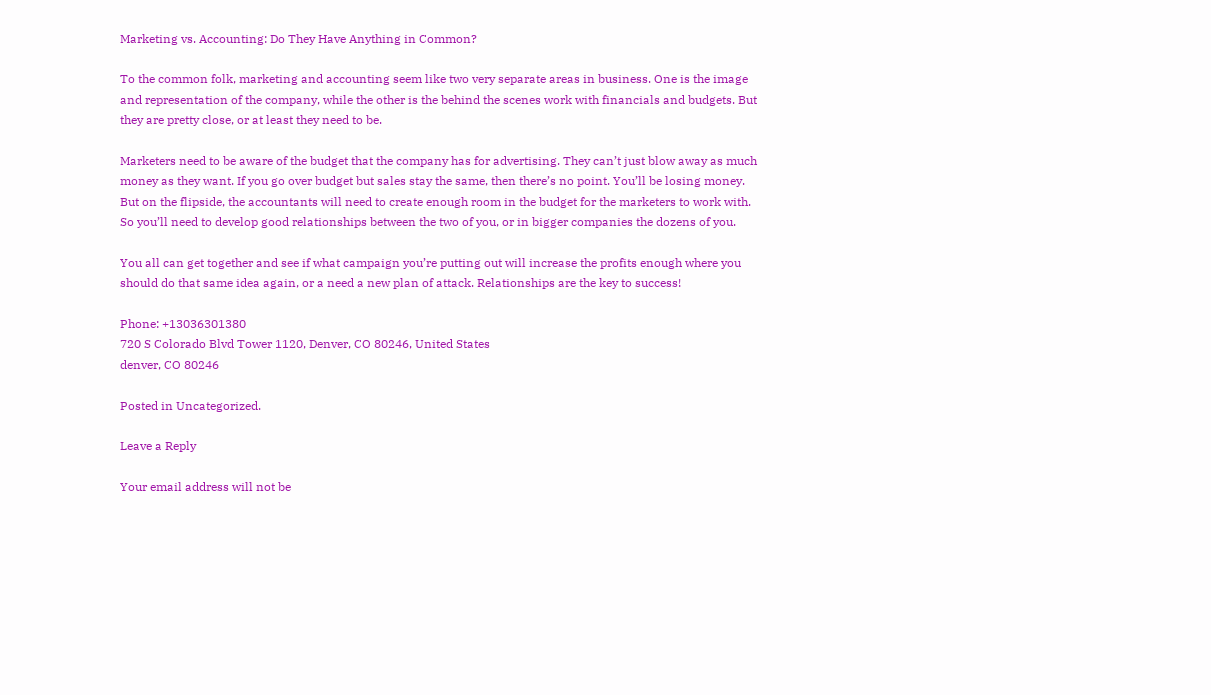Marketing vs. Accounting: Do They Have Anything in Common?

To the common folk, marketing and accounting seem like two very separate areas in business. One is the image and representation of the company, while the other is the behind the scenes work with financials and budgets. But they are pretty close, or at least they need to be.

Marketers need to be aware of the budget that the company has for advertising. They can’t just blow away as much money as they want. If you go over budget but sales stay the same, then there’s no point. You’ll be losing money. But on the flipside, the accountants will need to create enough room in the budget for the marketers to work with. So you’ll need to develop good relationships between the two of you, or in bigger companies the dozens of you.

You all can get together and see if what campaign you’re putting out will increase the profits enough where you should do that same idea again, or a need a new plan of attack. Relationships are the key to success!

Phone: +13036301380
720 S Colorado Blvd Tower 1120, Denver, CO 80246, United States
denver, CO 80246

Posted in Uncategorized.

Leave a Reply

Your email address will not be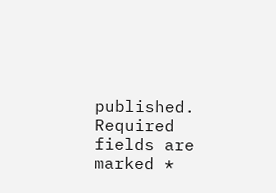published. Required fields are marked *